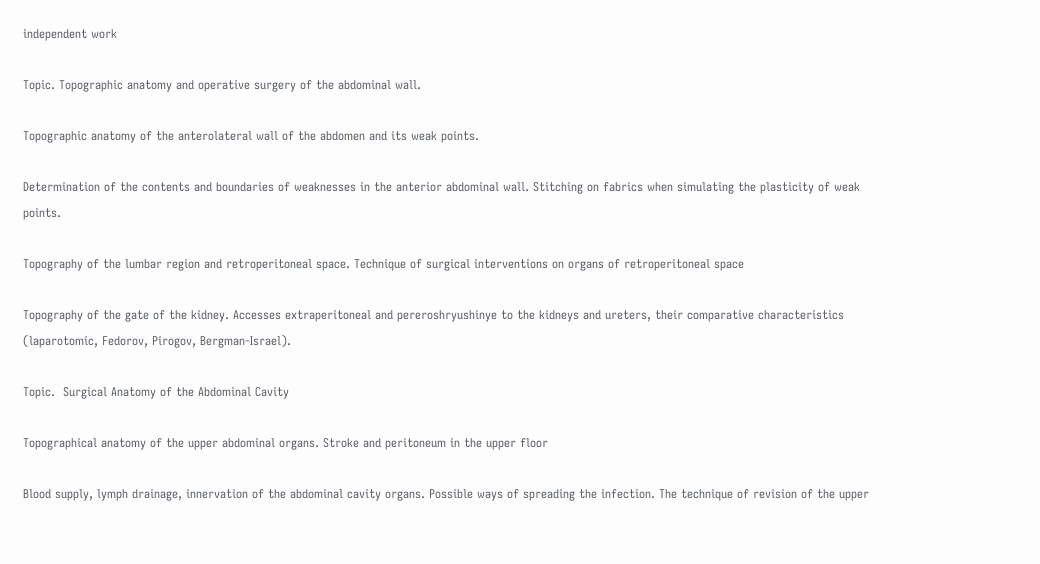independent work

Topic. Topographic anatomy and operative surgery of the abdominal wall.

Topographic anatomy of the anterolateral wall of the abdomen and its weak points.

Determination of the contents and boundaries of weaknesses in the anterior abdominal wall. Stitching on fabrics when simulating the plasticity of weak points.

Topography of the lumbar region and retroperitoneal space. Technique of surgical interventions on organs of retroperitoneal space

Topography of the gate of the kidney. Accesses extraperitoneal and pereroshryushinye to the kidneys and ureters, their comparative characteristics (laparotomic, Fedorov, Pirogov, Bergman-Israel).

Topic.  Surgical Anatomy of the Abdominal Cavity

Topographical anatomy of the upper abdominal organs. Stroke and peritoneum in the upper floor

Blood supply, lymph drainage, innervation of the abdominal cavity organs. Possible ways of spreading the infection. The technique of revision of the upper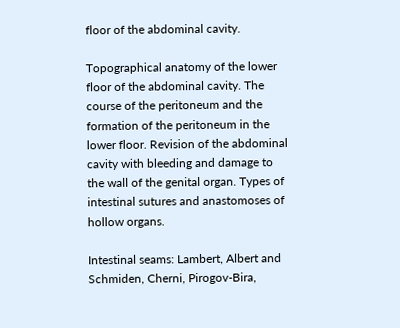floor of the abdominal cavity.

Topographical anatomy of the lower floor of the abdominal cavity. The course of the peritoneum and the formation of the peritoneum in the lower floor. Revision of the abdominal cavity with bleeding and damage to the wall of the genital organ. Types of intestinal sutures and anastomoses of hollow organs.

Intestinal seams: Lambert, Albert and Schmiden, Cherni, Pirogov-Bira,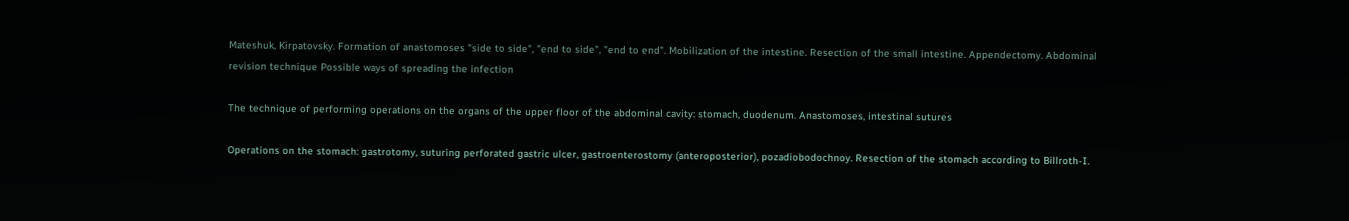Mateshuk, Kirpatovsky. Formation of anastomoses "side to side", "end to side", "end to end". Mobilization of the intestine. Resection of the small intestine. Appendectomy. Abdominal revision technique Possible ways of spreading the infection

The technique of performing operations on the organs of the upper floor of the abdominal cavity: stomach, duodenum. Anastomoses, intestinal sutures

Operations on the stomach: gastrotomy, suturing perforated gastric ulcer, gastroenterostomy (anteroposterior), pozadiobodochnoy. Resection of the stomach according to Billroth-I.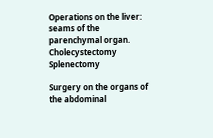Operations on the liver: seams of the parenchymal organ. Cholecystectomy Splenectomy

Surgery on the organs of the abdominal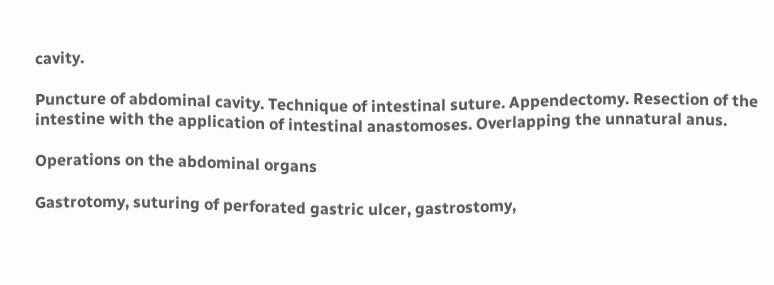cavity.

Puncture of abdominal cavity. Technique of intestinal suture. Appendectomy. Resection of the intestine with the application of intestinal anastomoses. Overlapping the unnatural anus.

Operations on the abdominal organs

Gastrotomy, suturing of perforated gastric ulcer, gastrostomy,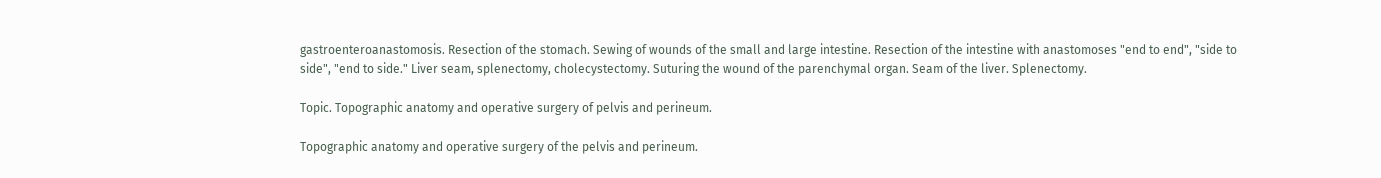gastroenteroanastomosis. Resection of the stomach. Sewing of wounds of the small and large intestine. Resection of the intestine with anastomoses "end to end", "side to side", "end to side." Liver seam, splenectomy, cholecystectomy. Suturing the wound of the parenchymal organ. Seam of the liver. Splenectomy.

Topic. Topographic anatomy and operative surgery of pelvis and perineum.

Topographic anatomy and operative surgery of the pelvis and perineum.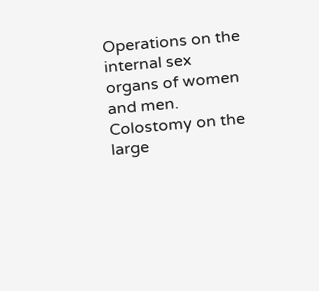Operations on the internal sex organs of women and men. Colostomy on the large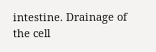intestine. Drainage of the cell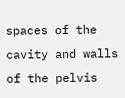spaces of the cavity and walls of the pelvis